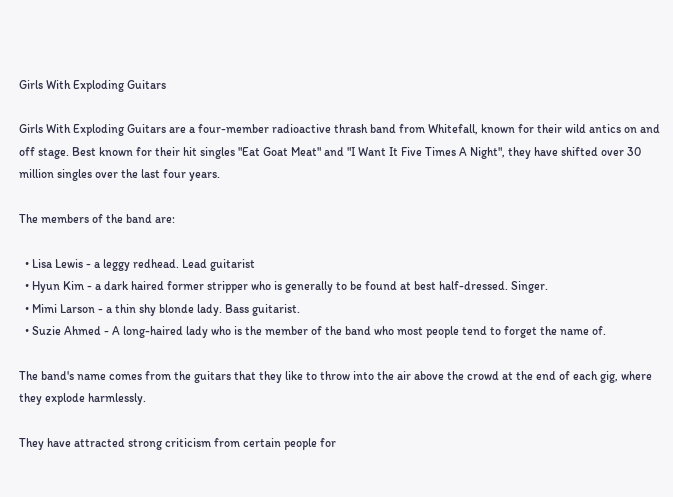Girls With Exploding Guitars

Girls With Exploding Guitars are a four-member radioactive thrash band from Whitefall, known for their wild antics on and off stage. Best known for their hit singles "Eat Goat Meat" and "I Want It Five Times A Night", they have shifted over 30 million singles over the last four years.

The members of the band are:

  • Lisa Lewis - a leggy redhead. Lead guitarist
  • Hyun Kim - a dark haired former stripper who is generally to be found at best half-dressed. Singer.
  • Mimi Larson - a thin shy blonde lady. Bass guitarist.
  • Suzie Ahmed - A long-haired lady who is the member of the band who most people tend to forget the name of.

The band's name comes from the guitars that they like to throw into the air above the crowd at the end of each gig, where they explode harmlessly.

They have attracted strong criticism from certain people for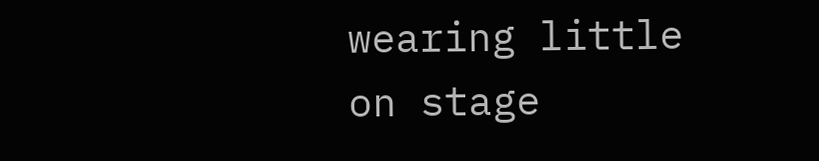wearing little on stage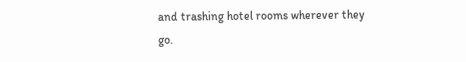and trashing hotel rooms wherever they go.